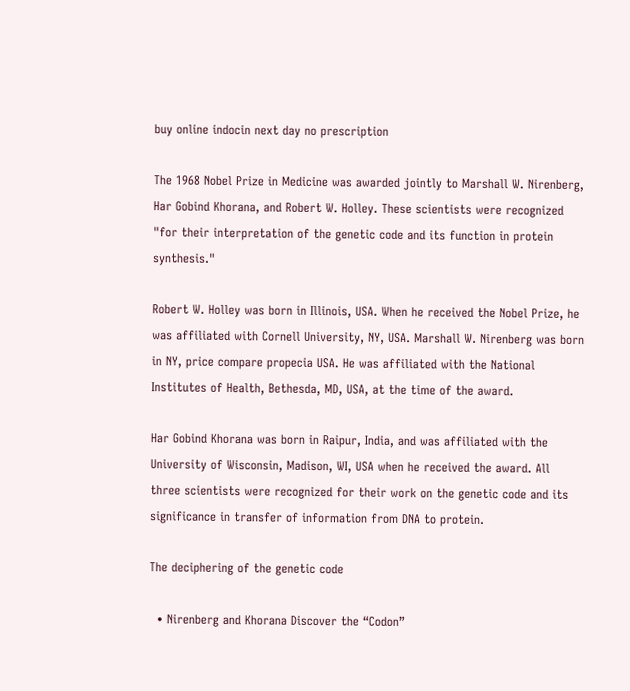buy online indocin next day no prescription

The 1968 Nobel Prize in Medicine was awarded jointly to Marshall W. Nirenberg, Har Gobind Khorana, and Robert W. Holley. These scientists were recognized "for their interpretation of the genetic code and its function in protein synthesis."

Robert W. Holley was born in Illinois, USA. When he received the Nobel Prize, he was affiliated with Cornell University, NY, USA. Marshall W. Nirenberg was born in NY, price compare propecia USA. He was affiliated with the National Institutes of Health, Bethesda, MD, USA, at the time of the award.

Har Gobind Khorana was born in Raipur, India, and was affiliated with the University of Wisconsin, Madison, WI, USA when he received the award. All three scientists were recognized for their work on the genetic code and its significance in transfer of information from DNA to protein.

The deciphering of the genetic code

  • Nirenberg and Khorana Discover the “Codon”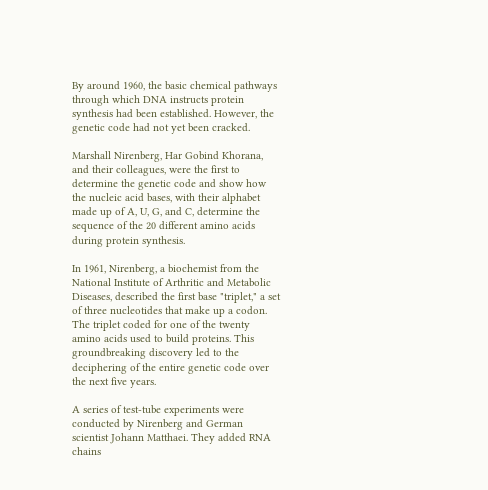By around 1960, the basic chemical pathways through which DNA instructs protein synthesis had been established. However, the genetic code had not yet been cracked.

Marshall Nirenberg, Har Gobind Khorana, and their colleagues, were the first to determine the genetic code and show how the nucleic acid bases, with their alphabet made up of A, U, G, and C, determine the sequence of the 20 different amino acids during protein synthesis.

In 1961, Nirenberg, a biochemist from the National Institute of Arthritic and Metabolic Diseases, described the first base "triplet," a set of three nucleotides that make up a codon. The triplet coded for one of the twenty amino acids used to build proteins. This groundbreaking discovery led to the deciphering of the entire genetic code over the next five years.

A series of test-tube experiments were conducted by Nirenberg and German scientist Johann Matthaei. They added RNA chains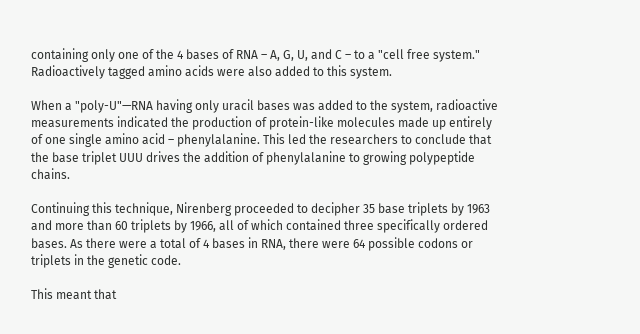containing only one of the 4 bases of RNA – A, G, U, and C – to a "cell free system." Radioactively tagged amino acids were also added to this system.

When a "poly-U"—RNA having only uracil bases was added to the system, radioactive measurements indicated the production of protein-like molecules made up entirely of one single amino acid – phenylalanine. This led the researchers to conclude that the base triplet UUU drives the addition of phenylalanine to growing polypeptide chains.

Continuing this technique, Nirenberg proceeded to decipher 35 base triplets by 1963 and more than 60 triplets by 1966, all of which contained three specifically ordered bases. As there were a total of 4 bases in RNA, there were 64 possible codons or triplets in the genetic code.

This meant that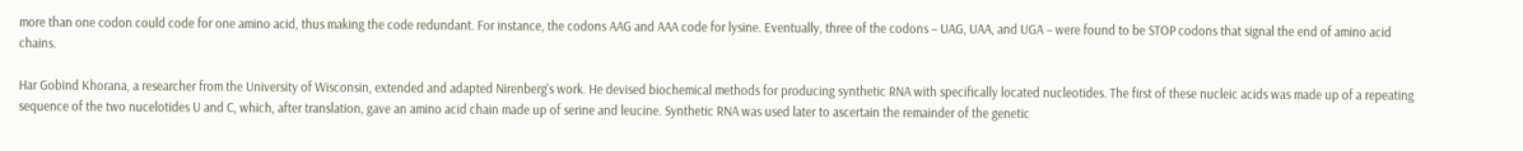more than one codon could code for one amino acid, thus making the code redundant. For instance, the codons AAG and AAA code for lysine. Eventually, three of the codons – UAG, UAA, and UGA – were found to be STOP codons that signal the end of amino acid chains.

Har Gobind Khorana, a researcher from the University of Wisconsin, extended and adapted Nirenberg's work. He devised biochemical methods for producing synthetic RNA with specifically located nucleotides. The first of these nucleic acids was made up of a repeating sequence of the two nucelotides U and C, which, after translation, gave an amino acid chain made up of serine and leucine. Synthetic RNA was used later to ascertain the remainder of the genetic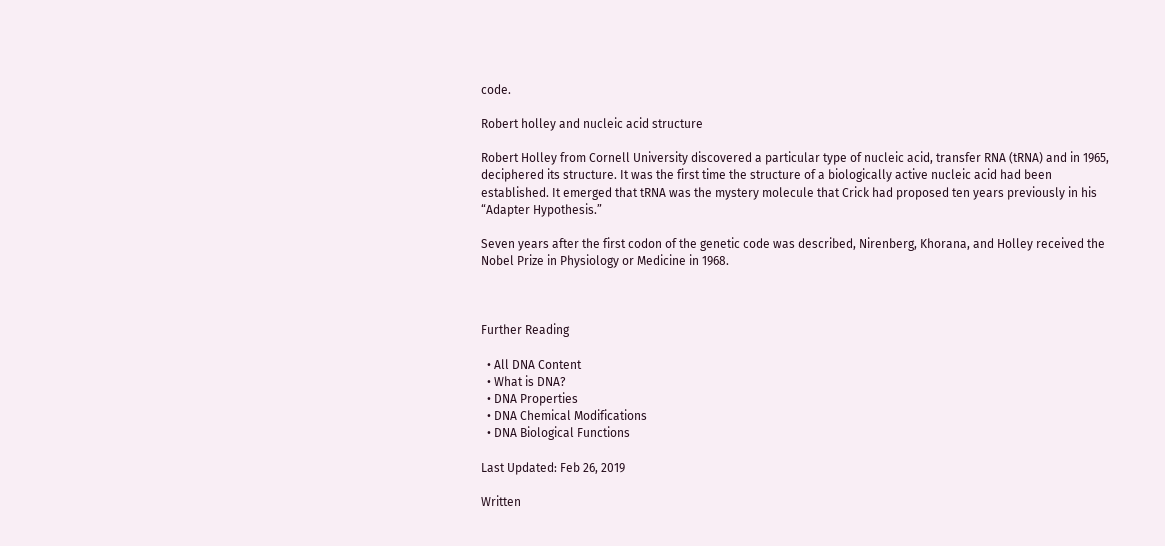code.

Robert holley and nucleic acid structure

Robert Holley from Cornell University discovered a particular type of nucleic acid, transfer RNA (tRNA) and in 1965, deciphered its structure. It was the first time the structure of a biologically active nucleic acid had been established. It emerged that tRNA was the mystery molecule that Crick had proposed ten years previously in his “Adapter Hypothesis.”

Seven years after the first codon of the genetic code was described, Nirenberg, Khorana, and Holley received the Nobel Prize in Physiology or Medicine in 1968.



Further Reading

  • All DNA Content
  • What is DNA?
  • DNA Properties
  • DNA Chemical Modifications
  • DNA Biological Functions

Last Updated: Feb 26, 2019

Written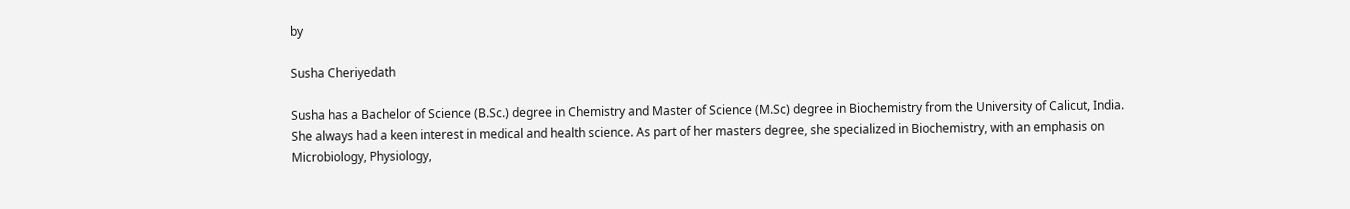by

Susha Cheriyedath

Susha has a Bachelor of Science (B.Sc.) degree in Chemistry and Master of Science (M.Sc) degree in Biochemistry from the University of Calicut, India. She always had a keen interest in medical and health science. As part of her masters degree, she specialized in Biochemistry, with an emphasis on Microbiology, Physiology,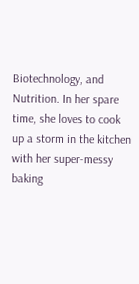Biotechnology, and Nutrition. In her spare time, she loves to cook up a storm in the kitchen with her super-messy baking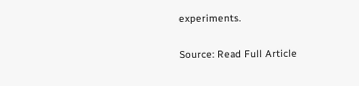experiments.

Source: Read Full Article